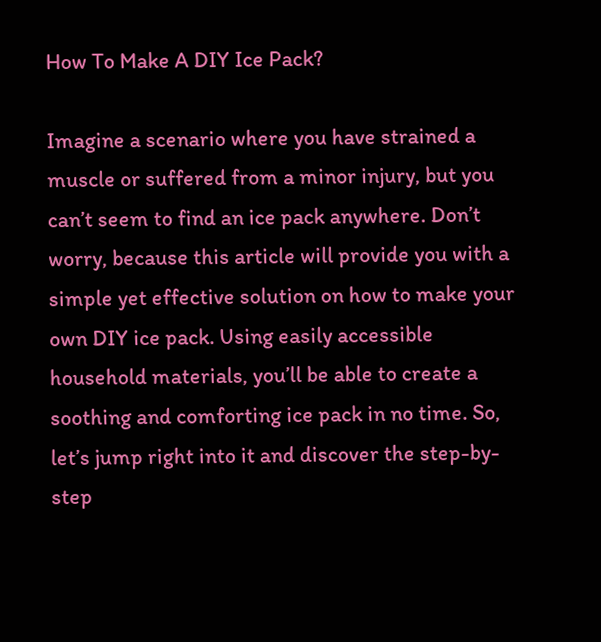How To Make A DIY Ice Pack?

Imagine a scenario where you have strained a muscle or suffered from a minor injury, but you can’t seem to find an ice pack anywhere. Don’t worry, because this article will provide you with a simple yet effective solution on how to make your own DIY ice pack. Using easily accessible household materials, you’ll be able to create a soothing and comforting ice pack in no time. So, let’s jump right into it and discover the step-by-step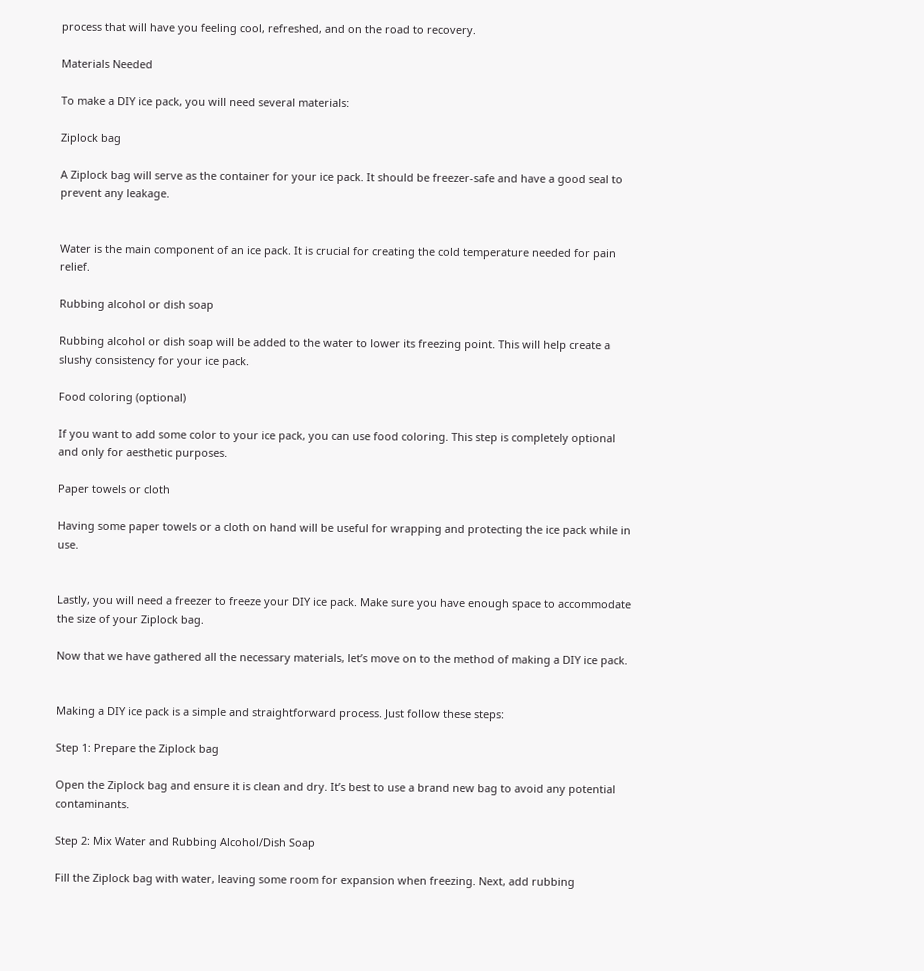process that will have you feeling cool, refreshed, and on the road to recovery.

Materials Needed

To make a DIY ice pack, you will need several materials:

Ziplock bag

A Ziplock bag will serve as the container for your ice pack. It should be freezer-safe and have a good seal to prevent any leakage.


Water is the main component of an ice pack. It is crucial for creating the cold temperature needed for pain relief.

Rubbing alcohol or dish soap

Rubbing alcohol or dish soap will be added to the water to lower its freezing point. This will help create a slushy consistency for your ice pack.

Food coloring (optional)

If you want to add some color to your ice pack, you can use food coloring. This step is completely optional and only for aesthetic purposes.

Paper towels or cloth

Having some paper towels or a cloth on hand will be useful for wrapping and protecting the ice pack while in use.


Lastly, you will need a freezer to freeze your DIY ice pack. Make sure you have enough space to accommodate the size of your Ziplock bag.

Now that we have gathered all the necessary materials, let’s move on to the method of making a DIY ice pack.


Making a DIY ice pack is a simple and straightforward process. Just follow these steps:

Step 1: Prepare the Ziplock bag

Open the Ziplock bag and ensure it is clean and dry. It’s best to use a brand new bag to avoid any potential contaminants.

Step 2: Mix Water and Rubbing Alcohol/Dish Soap

Fill the Ziplock bag with water, leaving some room for expansion when freezing. Next, add rubbing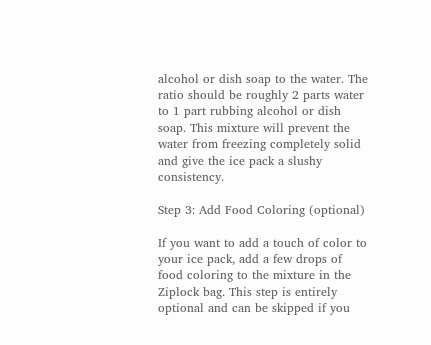alcohol or dish soap to the water. The ratio should be roughly 2 parts water to 1 part rubbing alcohol or dish soap. This mixture will prevent the water from freezing completely solid and give the ice pack a slushy consistency.

Step 3: Add Food Coloring (optional)

If you want to add a touch of color to your ice pack, add a few drops of food coloring to the mixture in the Ziplock bag. This step is entirely optional and can be skipped if you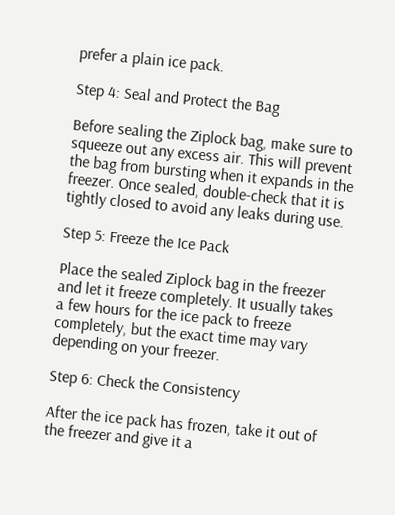prefer a plain ice pack.

Step 4: Seal and Protect the Bag

Before sealing the Ziplock bag, make sure to squeeze out any excess air. This will prevent the bag from bursting when it expands in the freezer. Once sealed, double-check that it is tightly closed to avoid any leaks during use.

Step 5: Freeze the Ice Pack

Place the sealed Ziplock bag in the freezer and let it freeze completely. It usually takes a few hours for the ice pack to freeze completely, but the exact time may vary depending on your freezer.

Step 6: Check the Consistency

After the ice pack has frozen, take it out of the freezer and give it a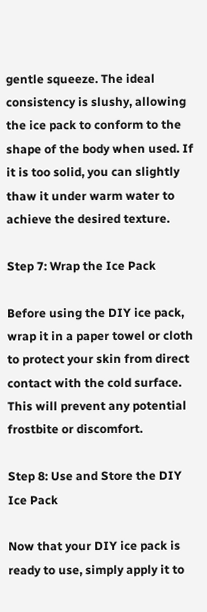gentle squeeze. The ideal consistency is slushy, allowing the ice pack to conform to the shape of the body when used. If it is too solid, you can slightly thaw it under warm water to achieve the desired texture.

Step 7: Wrap the Ice Pack

Before using the DIY ice pack, wrap it in a paper towel or cloth to protect your skin from direct contact with the cold surface. This will prevent any potential frostbite or discomfort.

Step 8: Use and Store the DIY Ice Pack

Now that your DIY ice pack is ready to use, simply apply it to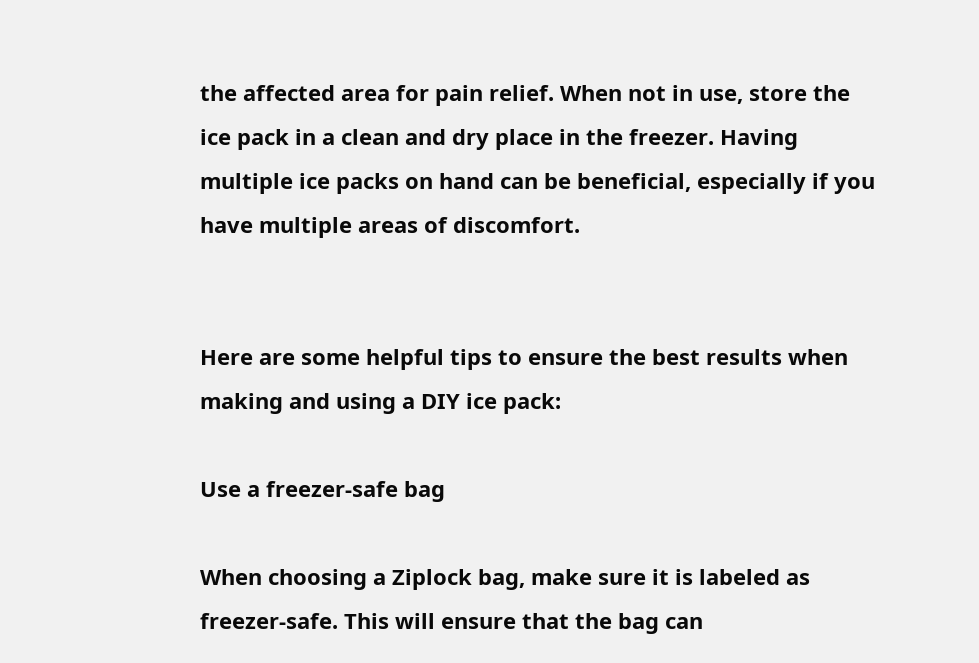the affected area for pain relief. When not in use, store the ice pack in a clean and dry place in the freezer. Having multiple ice packs on hand can be beneficial, especially if you have multiple areas of discomfort.


Here are some helpful tips to ensure the best results when making and using a DIY ice pack:

Use a freezer-safe bag

When choosing a Ziplock bag, make sure it is labeled as freezer-safe. This will ensure that the bag can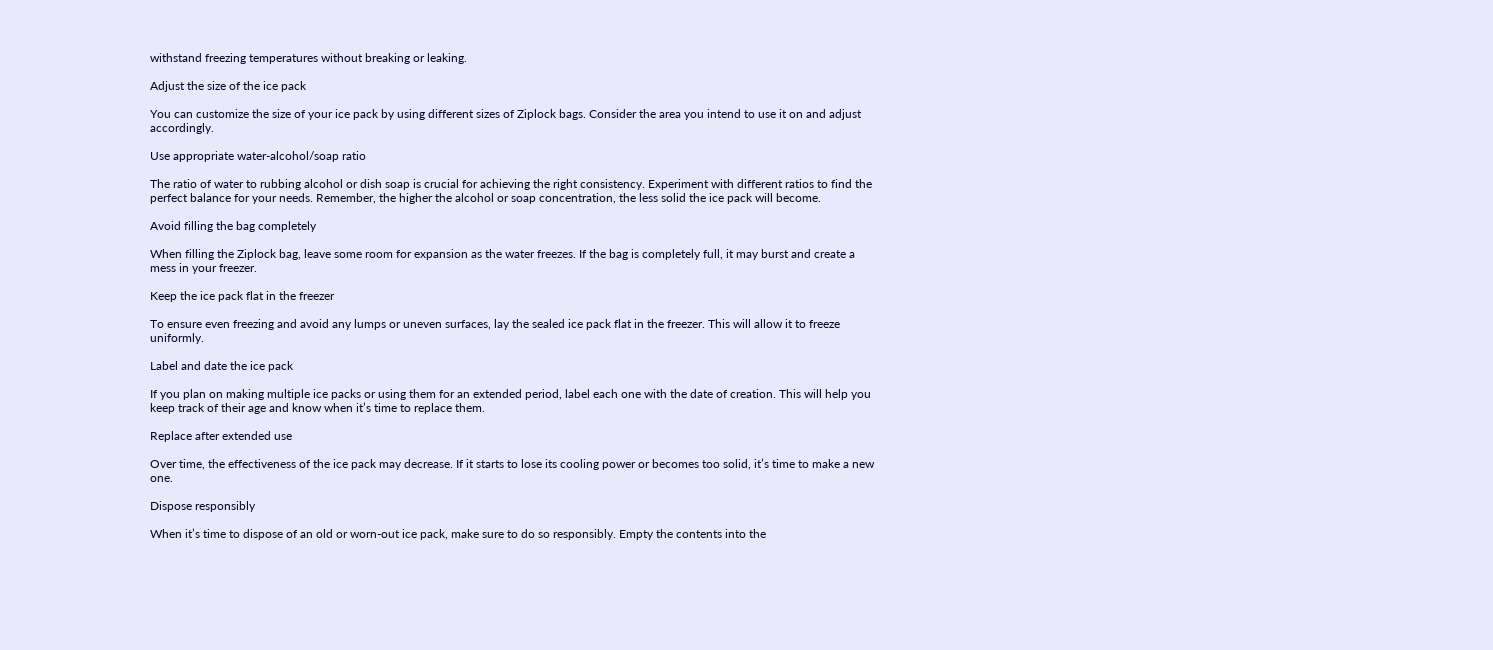withstand freezing temperatures without breaking or leaking.

Adjust the size of the ice pack

You can customize the size of your ice pack by using different sizes of Ziplock bags. Consider the area you intend to use it on and adjust accordingly.

Use appropriate water-alcohol/soap ratio

The ratio of water to rubbing alcohol or dish soap is crucial for achieving the right consistency. Experiment with different ratios to find the perfect balance for your needs. Remember, the higher the alcohol or soap concentration, the less solid the ice pack will become.

Avoid filling the bag completely

When filling the Ziplock bag, leave some room for expansion as the water freezes. If the bag is completely full, it may burst and create a mess in your freezer.

Keep the ice pack flat in the freezer

To ensure even freezing and avoid any lumps or uneven surfaces, lay the sealed ice pack flat in the freezer. This will allow it to freeze uniformly.

Label and date the ice pack

If you plan on making multiple ice packs or using them for an extended period, label each one with the date of creation. This will help you keep track of their age and know when it’s time to replace them.

Replace after extended use

Over time, the effectiveness of the ice pack may decrease. If it starts to lose its cooling power or becomes too solid, it’s time to make a new one.

Dispose responsibly

When it’s time to dispose of an old or worn-out ice pack, make sure to do so responsibly. Empty the contents into the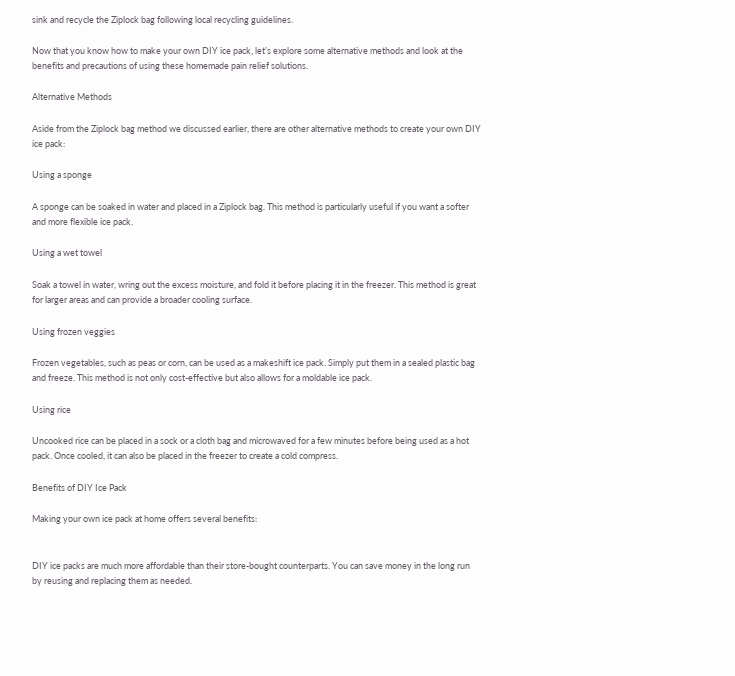sink and recycle the Ziplock bag following local recycling guidelines.

Now that you know how to make your own DIY ice pack, let’s explore some alternative methods and look at the benefits and precautions of using these homemade pain relief solutions.

Alternative Methods

Aside from the Ziplock bag method we discussed earlier, there are other alternative methods to create your own DIY ice pack:

Using a sponge

A sponge can be soaked in water and placed in a Ziplock bag. This method is particularly useful if you want a softer and more flexible ice pack.

Using a wet towel

Soak a towel in water, wring out the excess moisture, and fold it before placing it in the freezer. This method is great for larger areas and can provide a broader cooling surface.

Using frozen veggies

Frozen vegetables, such as peas or corn, can be used as a makeshift ice pack. Simply put them in a sealed plastic bag and freeze. This method is not only cost-effective but also allows for a moldable ice pack.

Using rice

Uncooked rice can be placed in a sock or a cloth bag and microwaved for a few minutes before being used as a hot pack. Once cooled, it can also be placed in the freezer to create a cold compress.

Benefits of DIY Ice Pack

Making your own ice pack at home offers several benefits:


DIY ice packs are much more affordable than their store-bought counterparts. You can save money in the long run by reusing and replacing them as needed.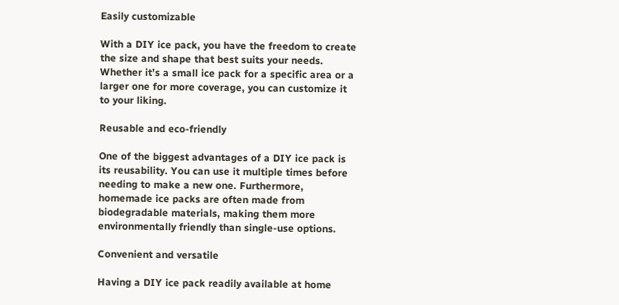Easily customizable

With a DIY ice pack, you have the freedom to create the size and shape that best suits your needs. Whether it’s a small ice pack for a specific area or a larger one for more coverage, you can customize it to your liking.

Reusable and eco-friendly

One of the biggest advantages of a DIY ice pack is its reusability. You can use it multiple times before needing to make a new one. Furthermore, homemade ice packs are often made from biodegradable materials, making them more environmentally friendly than single-use options.

Convenient and versatile

Having a DIY ice pack readily available at home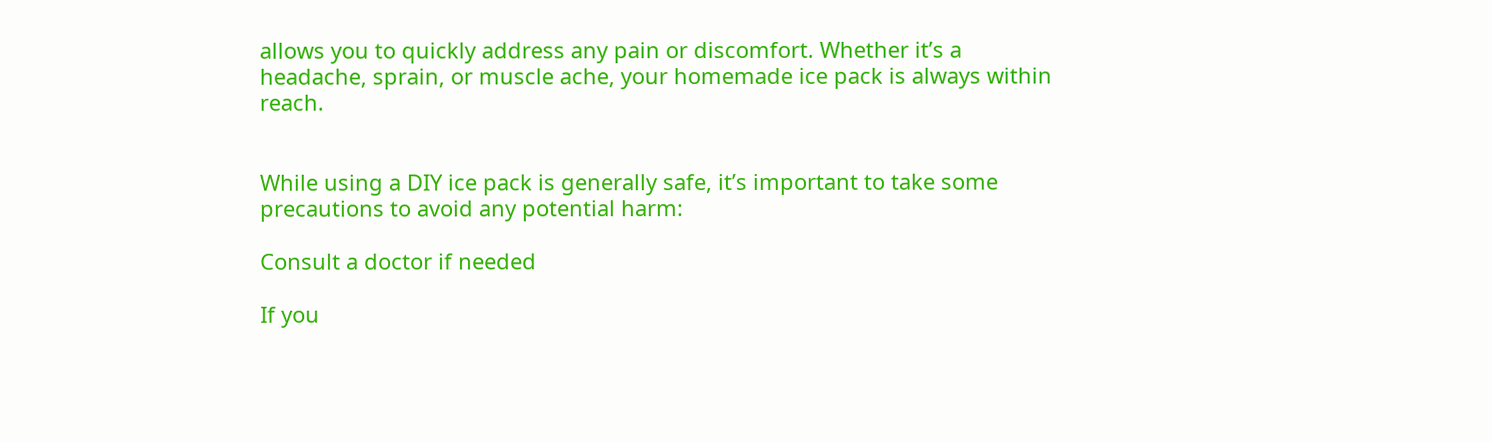allows you to quickly address any pain or discomfort. Whether it’s a headache, sprain, or muscle ache, your homemade ice pack is always within reach.


While using a DIY ice pack is generally safe, it’s important to take some precautions to avoid any potential harm:

Consult a doctor if needed

If you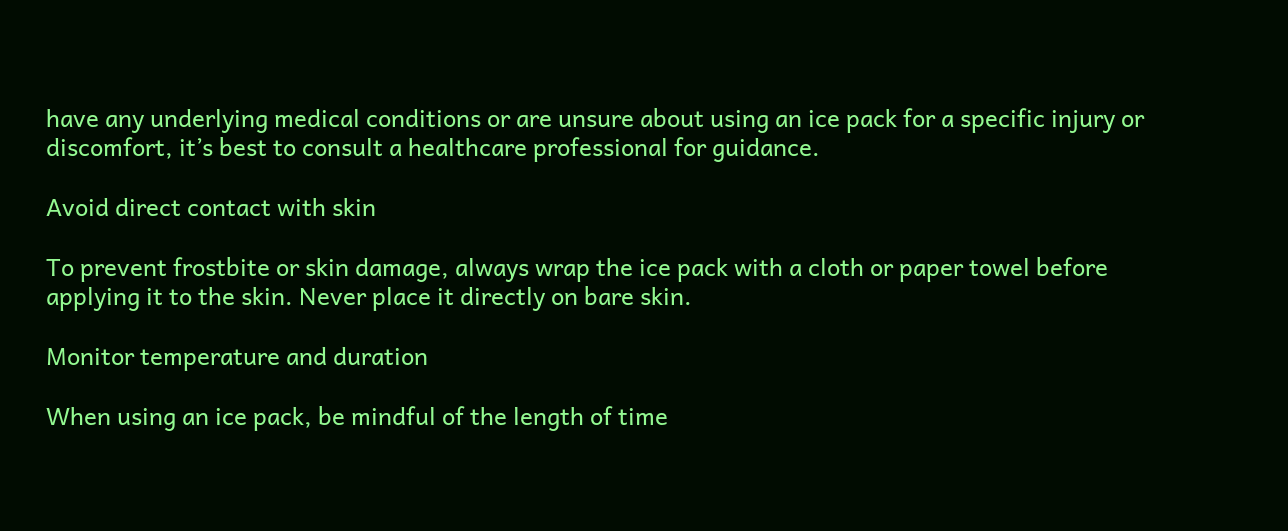have any underlying medical conditions or are unsure about using an ice pack for a specific injury or discomfort, it’s best to consult a healthcare professional for guidance.

Avoid direct contact with skin

To prevent frostbite or skin damage, always wrap the ice pack with a cloth or paper towel before applying it to the skin. Never place it directly on bare skin.

Monitor temperature and duration

When using an ice pack, be mindful of the length of time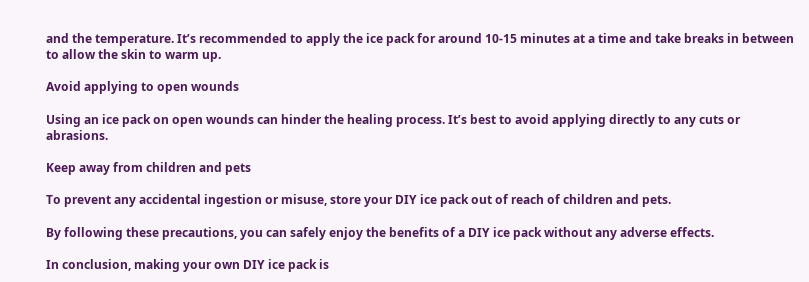and the temperature. It’s recommended to apply the ice pack for around 10-15 minutes at a time and take breaks in between to allow the skin to warm up.

Avoid applying to open wounds

Using an ice pack on open wounds can hinder the healing process. It’s best to avoid applying directly to any cuts or abrasions.

Keep away from children and pets

To prevent any accidental ingestion or misuse, store your DIY ice pack out of reach of children and pets.

By following these precautions, you can safely enjoy the benefits of a DIY ice pack without any adverse effects.

In conclusion, making your own DIY ice pack is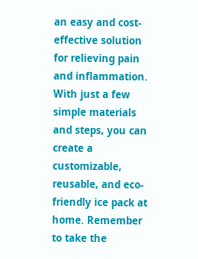an easy and cost-effective solution for relieving pain and inflammation. With just a few simple materials and steps, you can create a customizable, reusable, and eco-friendly ice pack at home. Remember to take the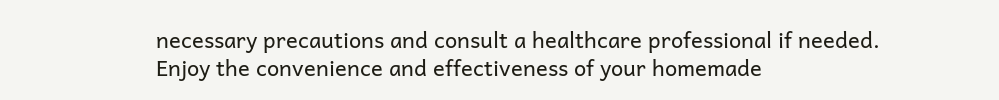necessary precautions and consult a healthcare professional if needed. Enjoy the convenience and effectiveness of your homemade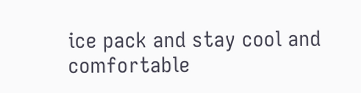ice pack and stay cool and comfortable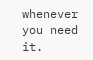whenever you need it.